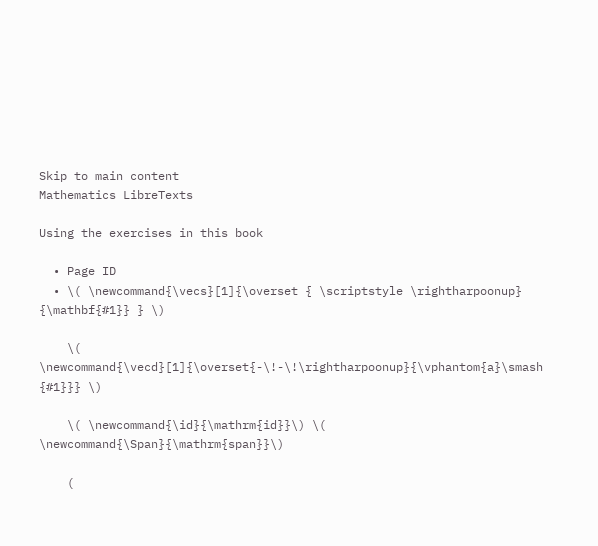Skip to main content
Mathematics LibreTexts

Using the exercises in this book

  • Page ID
  • \( \newcommand{\vecs}[1]{\overset { \scriptstyle \rightharpoonup} {\mathbf{#1}} } \)

    \( \newcommand{\vecd}[1]{\overset{-\!-\!\rightharpoonup}{\vphantom{a}\smash {#1}}} \)

    \( \newcommand{\id}{\mathrm{id}}\) \( \newcommand{\Span}{\mathrm{span}}\)

    (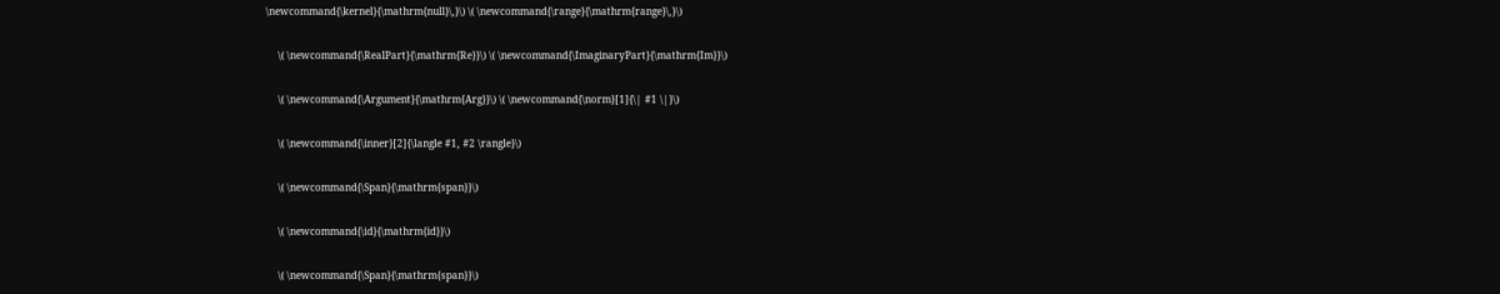\newcommand{\kernel}{\mathrm{null}\,}\) \( \newcommand{\range}{\mathrm{range}\,}\)

    \( \newcommand{\RealPart}{\mathrm{Re}}\) \( \newcommand{\ImaginaryPart}{\mathrm{Im}}\)

    \( \newcommand{\Argument}{\mathrm{Arg}}\) \( \newcommand{\norm}[1]{\| #1 \|}\)

    \( \newcommand{\inner}[2]{\langle #1, #2 \rangle}\)

    \( \newcommand{\Span}{\mathrm{span}}\)

    \( \newcommand{\id}{\mathrm{id}}\)

    \( \newcommand{\Span}{\mathrm{span}}\)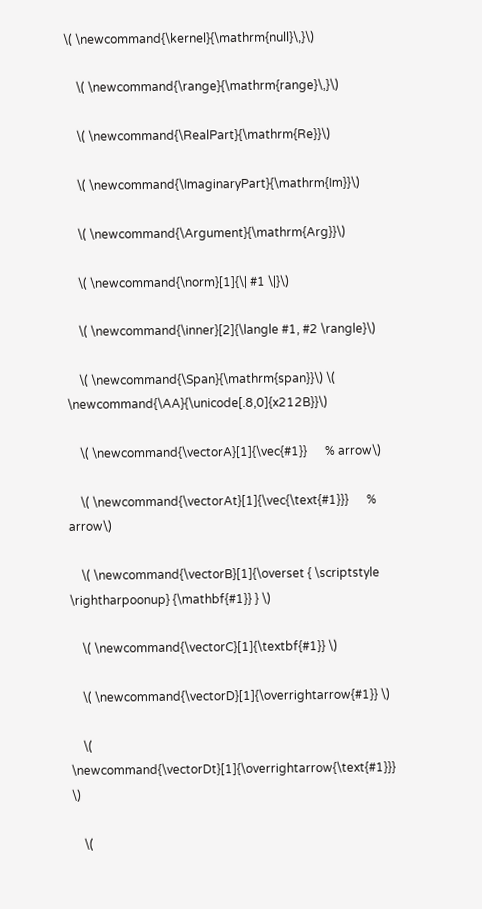\( \newcommand{\kernel}{\mathrm{null}\,}\)

    \( \newcommand{\range}{\mathrm{range}\,}\)

    \( \newcommand{\RealPart}{\mathrm{Re}}\)

    \( \newcommand{\ImaginaryPart}{\mathrm{Im}}\)

    \( \newcommand{\Argument}{\mathrm{Arg}}\)

    \( \newcommand{\norm}[1]{\| #1 \|}\)

    \( \newcommand{\inner}[2]{\langle #1, #2 \rangle}\)

    \( \newcommand{\Span}{\mathrm{span}}\) \( \newcommand{\AA}{\unicode[.8,0]{x212B}}\)

    \( \newcommand{\vectorA}[1]{\vec{#1}}      % arrow\)

    \( \newcommand{\vectorAt}[1]{\vec{\text{#1}}}      % arrow\)

    \( \newcommand{\vectorB}[1]{\overset { \scriptstyle \rightharpoonup} {\mathbf{#1}} } \)

    \( \newcommand{\vectorC}[1]{\textbf{#1}} \)

    \( \newcommand{\vectorD}[1]{\overrightarrow{#1}} \)

    \( \newcommand{\vectorDt}[1]{\overrightarrow{\text{#1}}} \)

    \(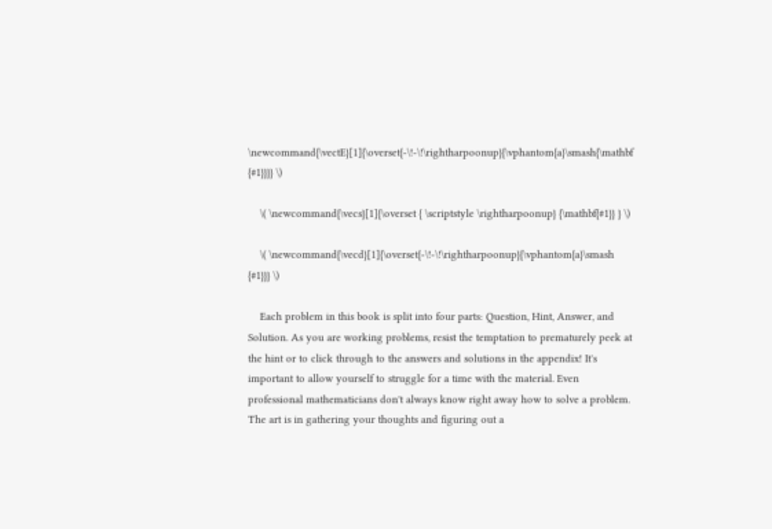\newcommand{\vectE}[1]{\overset{-\!-\!\rightharpoonup}{\vphantom{a}\smash{\mathbf {#1}}}} \)

    \( \newcommand{\vecs}[1]{\overset { \scriptstyle \rightharpoonup} {\mathbf{#1}} } \)

    \( \newcommand{\vecd}[1]{\overset{-\!-\!\rightharpoonup}{\vphantom{a}\smash {#1}}} \)

    Each problem in this book is split into four parts: Question, Hint, Answer, and Solution. As you are working problems, resist the temptation to prematurely peek at the hint or to click through to the answers and solutions in the appendix! It's important to allow yourself to struggle for a time with the material. Even professional mathematicians don't always know right away how to solve a problem. The art is in gathering your thoughts and figuring out a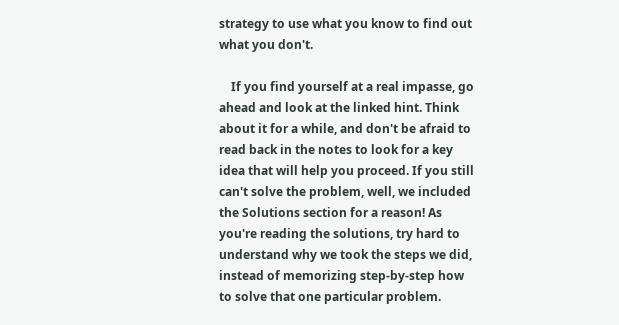strategy to use what you know to find out what you don't.

    If you find yourself at a real impasse, go ahead and look at the linked hint. Think about it for a while, and don't be afraid to read back in the notes to look for a key idea that will help you proceed. If you still can't solve the problem, well, we included the Solutions section for a reason! As you're reading the solutions, try hard to understand why we took the steps we did, instead of memorizing step-by-step how to solve that one particular problem.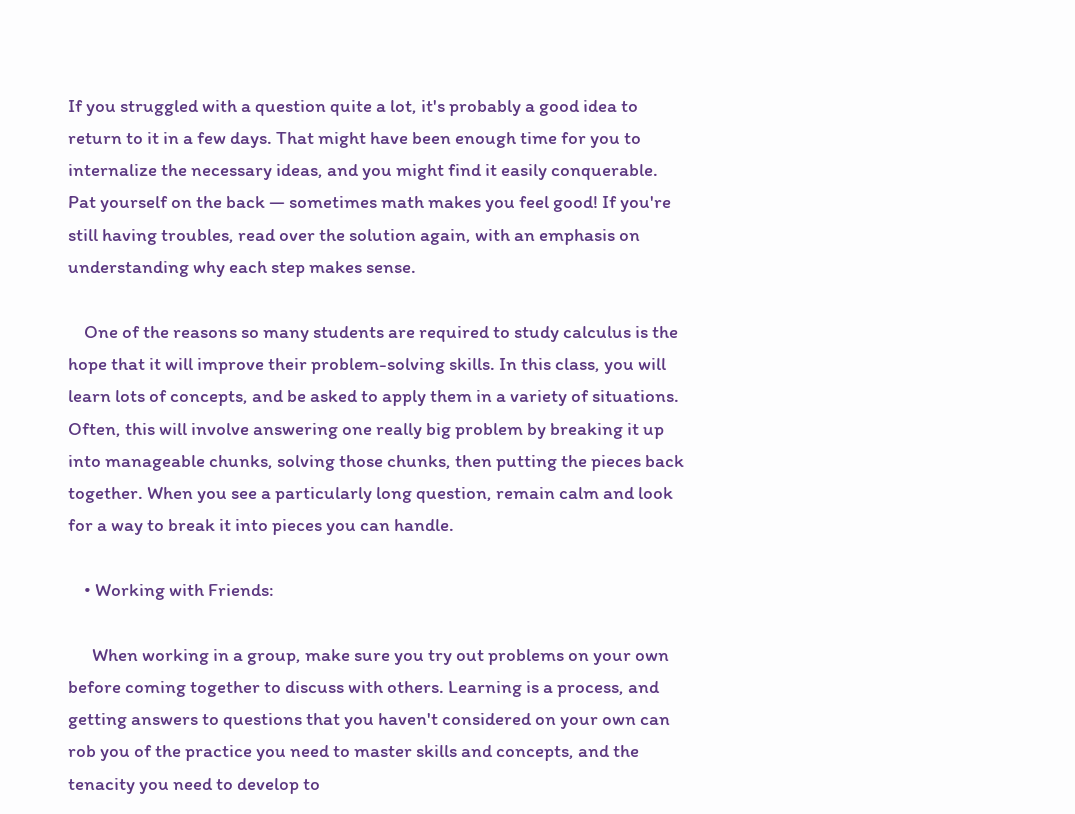If you struggled with a question quite a lot, it's probably a good idea to return to it in a few days. That might have been enough time for you to internalize the necessary ideas, and you might find it easily conquerable. Pat yourself on the back — sometimes math makes you feel good! If you're still having troubles, read over the solution again, with an emphasis on understanding why each step makes sense.

    One of the reasons so many students are required to study calculus is the hope that it will improve their problem-solving skills. In this class, you will learn lots of concepts, and be asked to apply them in a variety of situations. Often, this will involve answering one really big problem by breaking it up into manageable chunks, solving those chunks, then putting the pieces back together. When you see a particularly long question, remain calm and look for a way to break it into pieces you can handle.

    • Working with Friends:

      When working in a group, make sure you try out problems on your own before coming together to discuss with others. Learning is a process, and getting answers to questions that you haven't considered on your own can rob you of the practice you need to master skills and concepts, and the tenacity you need to develop to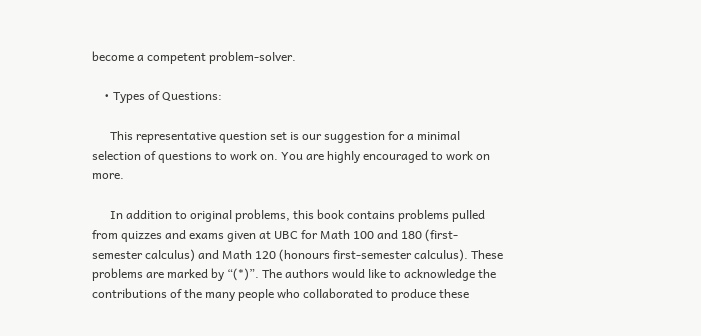become a competent problem-solver.

    • Types of Questions:

      This representative question set is our suggestion for a minimal selection of questions to work on. You are highly encouraged to work on more.

      In addition to original problems, this book contains problems pulled from quizzes and exams given at UBC for Math 100 and 180 (first-semester calculus) and Math 120 (honours first-semester calculus). These problems are marked by “(*)”. The authors would like to acknowledge the contributions of the many people who collaborated to produce these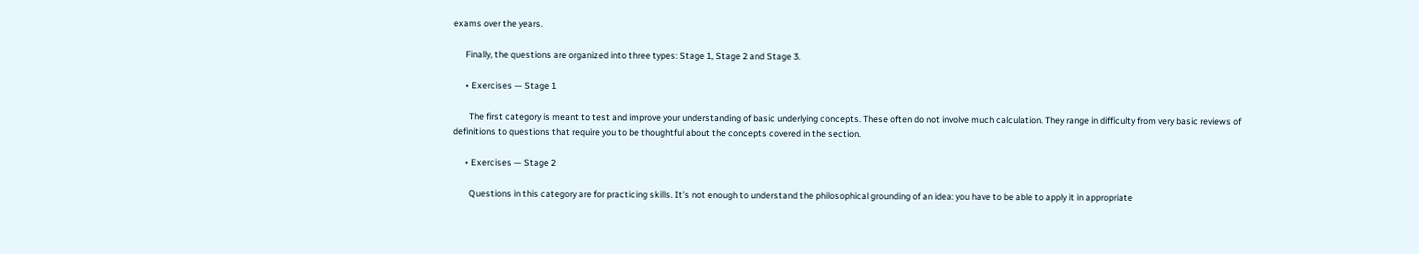exams over the years.

      Finally, the questions are organized into three types: Stage 1, Stage 2 and Stage 3.

      • Exercises — Stage 1

        The first category is meant to test and improve your understanding of basic underlying concepts. These often do not involve much calculation. They range in difficulty from very basic reviews of definitions to questions that require you to be thoughtful about the concepts covered in the section.

      • Exercises — Stage 2

        Questions in this category are for practicing skills. It's not enough to understand the philosophical grounding of an idea: you have to be able to apply it in appropriate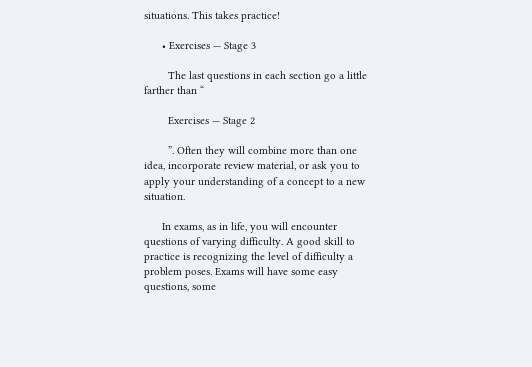situations. This takes practice!

      • Exercises — Stage 3

        The last questions in each section go a little farther than “

        Exercises — Stage 2

        ”. Often they will combine more than one idea, incorporate review material, or ask you to apply your understanding of a concept to a new situation.

      In exams, as in life, you will encounter questions of varying difficulty. A good skill to practice is recognizing the level of difficulty a problem poses. Exams will have some easy questions, some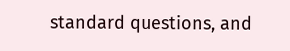standard questions, and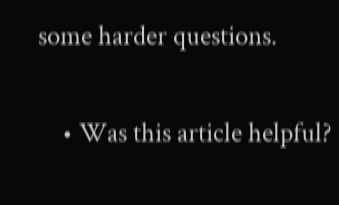some harder questions.

    • Was this article helpful?